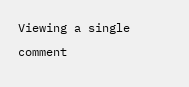Viewing a single comment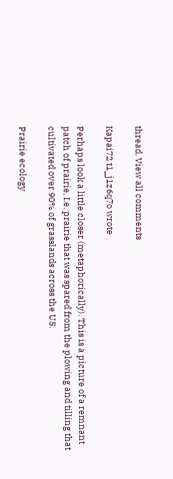thread. View all comments

Kapai72 t1_j1z6q7o wrote

Perhaps look a little closer (metaphorically). This is a picture of a remnant patch of prairie, I.e. prairie that was spared from the plowing and tilling that cultivated over 90% of grasslands across the US.

Prairie ecology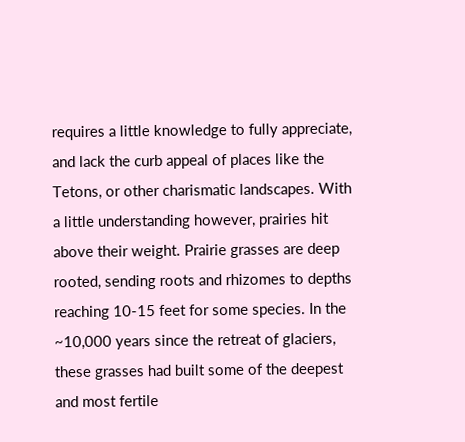requires a little knowledge to fully appreciate, and lack the curb appeal of places like the Tetons, or other charismatic landscapes. With a little understanding however, prairies hit above their weight. Prairie grasses are deep rooted, sending roots and rhizomes to depths reaching 10-15 feet for some species. In the ~10,000 years since the retreat of glaciers, these grasses had built some of the deepest and most fertile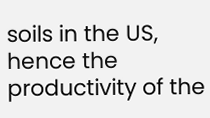soils in the US, hence the productivity of the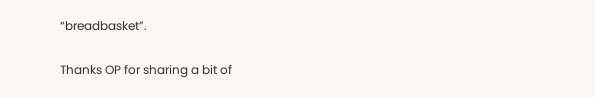“breadbasket”.

Thanks OP for sharing a bit of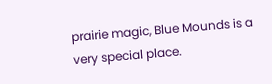prairie magic, Blue Mounds is a very special place.